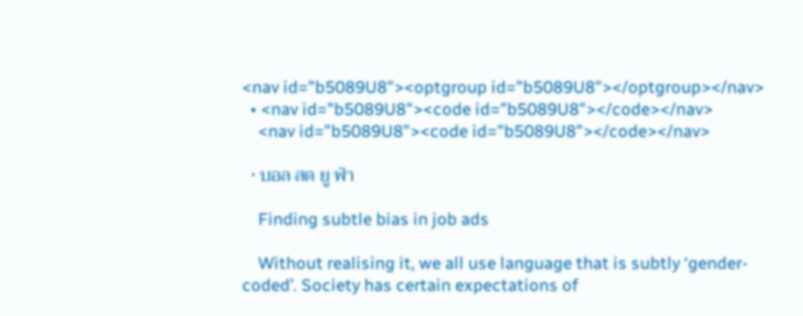<nav id="b5089U8"><optgroup id="b5089U8"></optgroup></nav>
  • <nav id="b5089U8"><code id="b5089U8"></code></nav>
    <nav id="b5089U8"><code id="b5089U8"></code></nav>

  • บอล สด ยู ฟ่า

    Finding subtle bias in job ads

    Without realising it, we all use language that is subtly ‘gender-coded’. Society has certain expectations of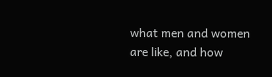what men and women are like, and how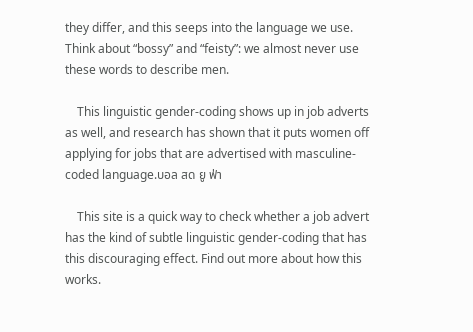they differ, and this seeps into the language we use. Think about “bossy” and “feisty”: we almost never use these words to describe men.

    This linguistic gender-coding shows up in job adverts as well, and research has shown that it puts women off applying for jobs that are advertised with masculine-coded language.บอล สด ยู ฟ่า

    This site is a quick way to check whether a job advert has the kind of subtle linguistic gender-coding that has this discouraging effect. Find out more about how this works.